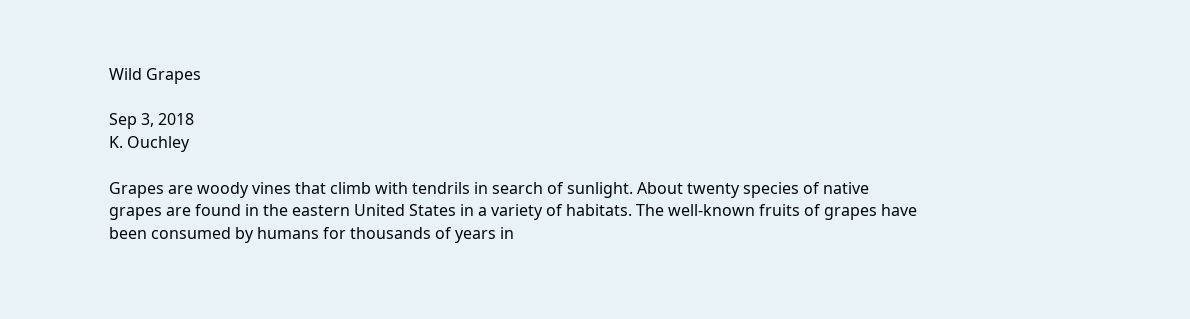Wild Grapes

Sep 3, 2018
K. Ouchley

Grapes are woody vines that climb with tendrils in search of sunlight. About twenty species of native grapes are found in the eastern United States in a variety of habitats. The well-known fruits of grapes have been consumed by humans for thousands of years in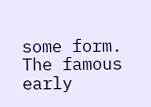some form. The famous early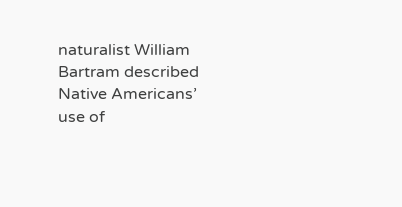naturalist William Bartram described Native Americans’ use of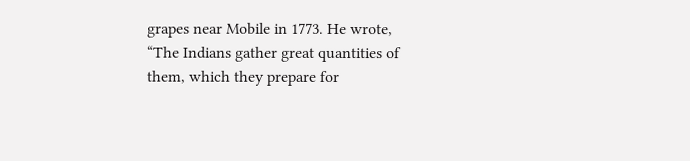grapes near Mobile in 1773. He wrote, “The Indians gather great quantities of them, which they prepare for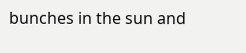bunches in the sun and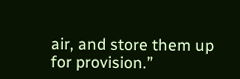air, and store them up for provision.”